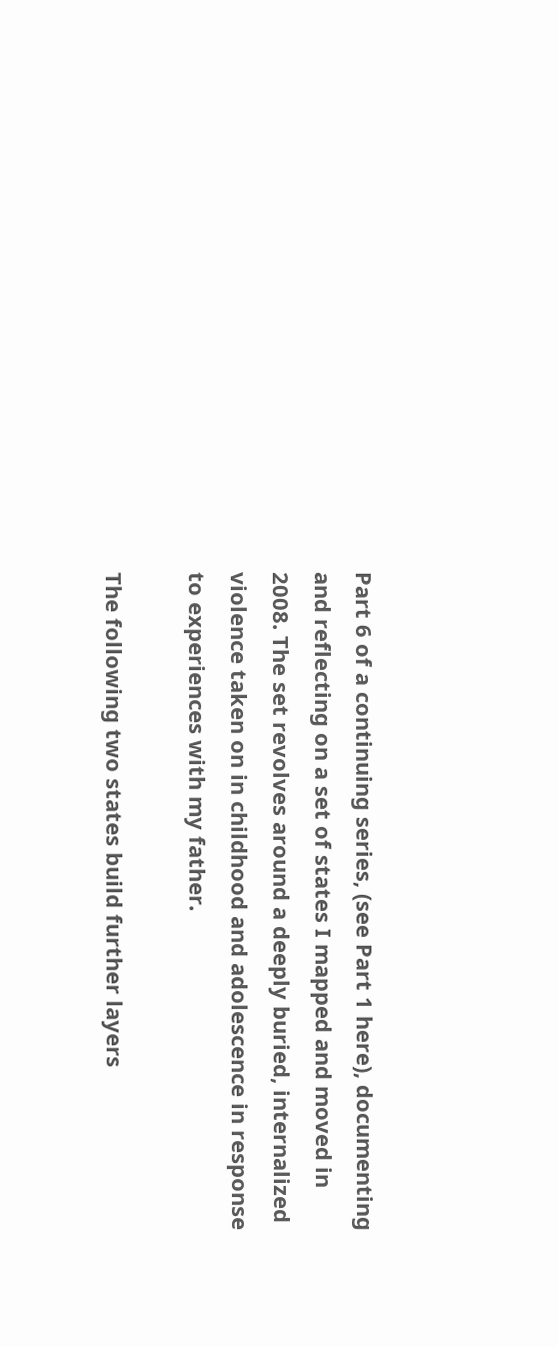Part 6 of a continuing series, (see Part 1 here), documenting and reflecting on a set of states I mapped and moved in 2008. The set revolves around a deeply buried, internalized violence taken on in childhood and adolescence in response to experiences with my father.

The following two states build further layers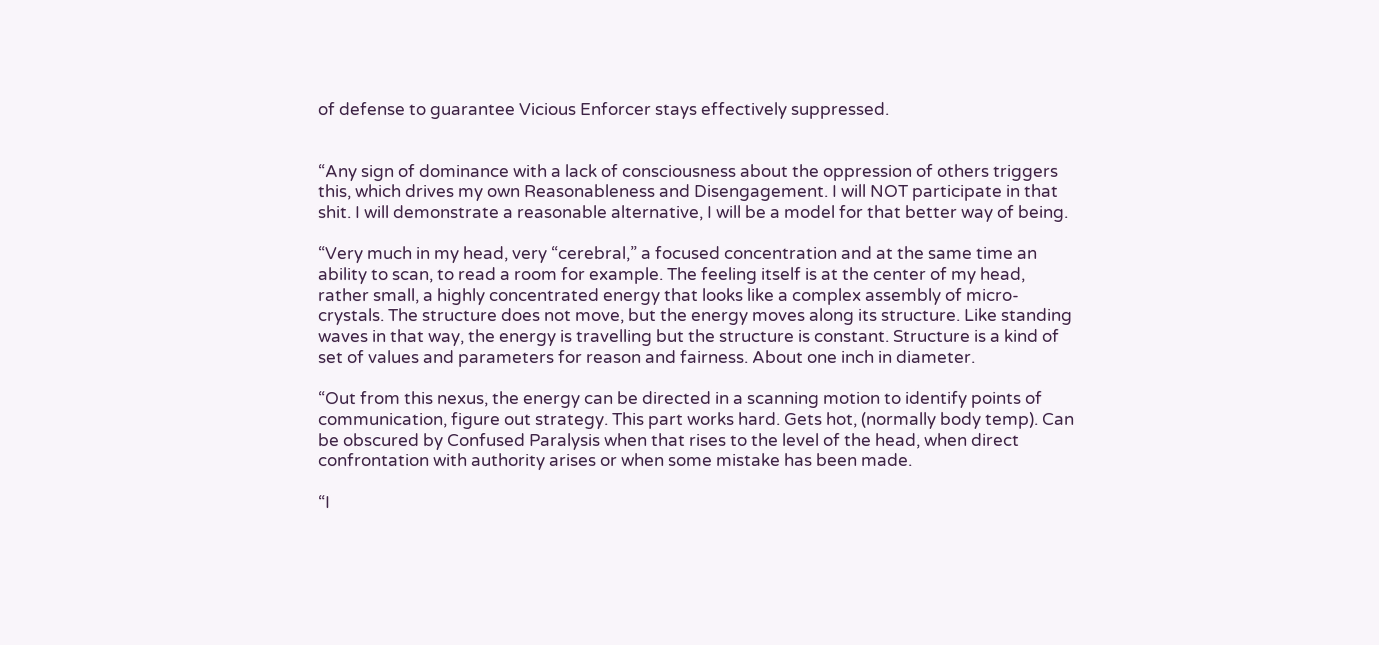of defense to guarantee Vicious Enforcer stays effectively suppressed.


“Any sign of dominance with a lack of consciousness about the oppression of others triggers this, which drives my own Reasonableness and Disengagement. I will NOT participate in that shit. I will demonstrate a reasonable alternative, I will be a model for that better way of being.

“Very much in my head, very “cerebral,” a focused concentration and at the same time an ability to scan, to read a room for example. The feeling itself is at the center of my head, rather small, a highly concentrated energy that looks like a complex assembly of micro-crystals. The structure does not move, but the energy moves along its structure. Like standing waves in that way, the energy is travelling but the structure is constant. Structure is a kind of set of values and parameters for reason and fairness. About one inch in diameter.

“Out from this nexus, the energy can be directed in a scanning motion to identify points of communication, figure out strategy. This part works hard. Gets hot, (normally body temp). Can be obscured by Confused Paralysis when that rises to the level of the head, when direct confrontation with authority arises or when some mistake has been made.

“I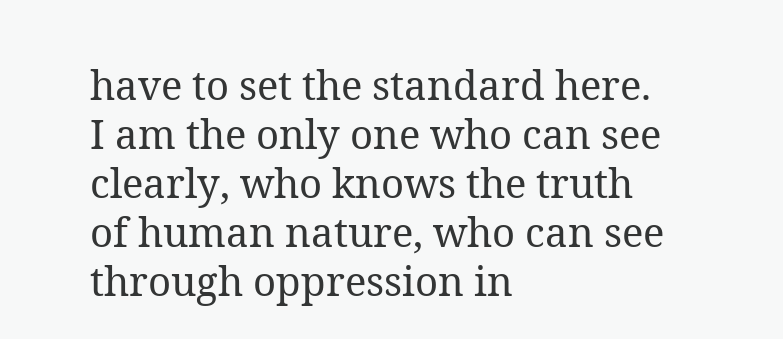have to set the standard here. I am the only one who can see clearly, who knows the truth of human nature, who can see through oppression in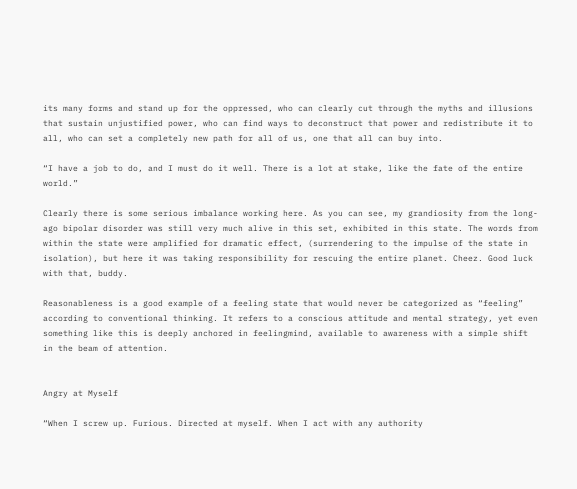its many forms and stand up for the oppressed, who can clearly cut through the myths and illusions that sustain unjustified power, who can find ways to deconstruct that power and redistribute it to all, who can set a completely new path for all of us, one that all can buy into.

“I have a job to do, and I must do it well. There is a lot at stake, like the fate of the entire world.”

Clearly there is some serious imbalance working here. As you can see, my grandiosity from the long-ago bipolar disorder was still very much alive in this set, exhibited in this state. The words from within the state were amplified for dramatic effect, (surrendering to the impulse of the state in isolation), but here it was taking responsibility for rescuing the entire planet. Cheez. Good luck with that, buddy.

Reasonableness is a good example of a feeling state that would never be categorized as “feeling” according to conventional thinking. It refers to a conscious attitude and mental strategy, yet even something like this is deeply anchored in feelingmind, available to awareness with a simple shift in the beam of attention.


Angry at Myself

“When I screw up. Furious. Directed at myself. When I act with any authority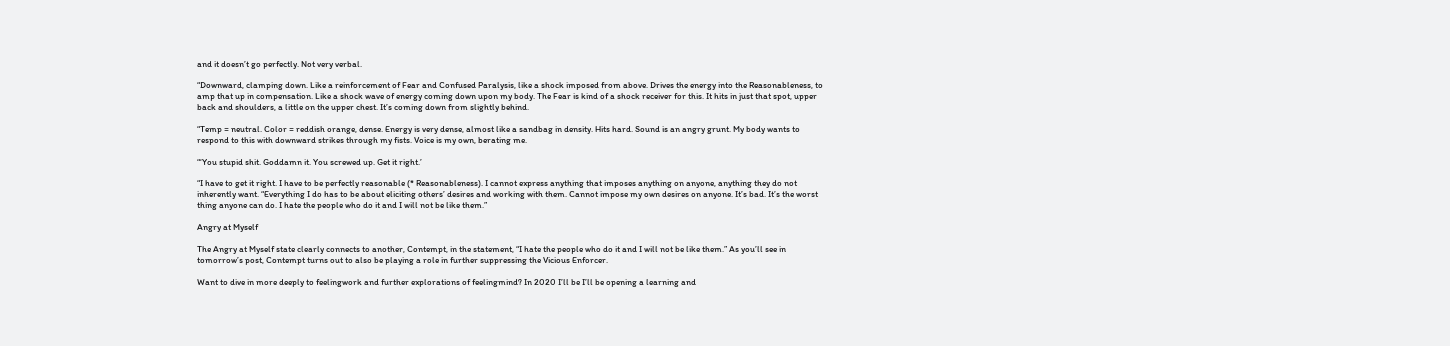and it doesn’t go perfectly. Not very verbal.

“Downward, clamping down. Like a reinforcement of Fear and Confused Paralysis, like a shock imposed from above. Drives the energy into the Reasonableness, to amp that up in compensation. Like a shock wave of energy coming down upon my body. The Fear is kind of a shock receiver for this. It hits in just that spot, upper back and shoulders, a little on the upper chest. It’s coming down from slightly behind.

“Temp = neutral. Color = reddish orange, dense. Energy is very dense, almost like a sandbag in density. Hits hard. Sound is an angry grunt. My body wants to respond to this with downward strikes through my fists. Voice is my own, berating me.

“‘You stupid shit. Goddamn it. You screwed up. Get it right.’

“I have to get it right. I have to be perfectly reasonable (* Reasonableness). I cannot express anything that imposes anything on anyone, anything they do not inherently want. “Everything I do has to be about eliciting others’ desires and working with them. Cannot impose my own desires on anyone. It’s bad. It’s the worst thing anyone can do. I hate the people who do it and I will not be like them.”

Angry at Myself

The Angry at Myself state clearly connects to another, Contempt, in the statement, “I hate the people who do it and I will not be like them.” As you’ll see in tomorrow’s post, Contempt turns out to also be playing a role in further suppressing the Vicious Enforcer.

Want to dive in more deeply to feelingwork and further explorations of feelingmind? In 2020 I’ll be I’ll be opening a learning and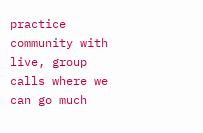practice community with live, group calls where we can go much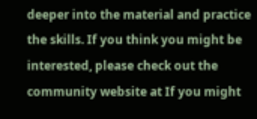deeper into the material and practice the skills. If you think you might be interested, please check out the community website at If you might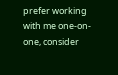prefer working with me one-on-one, consider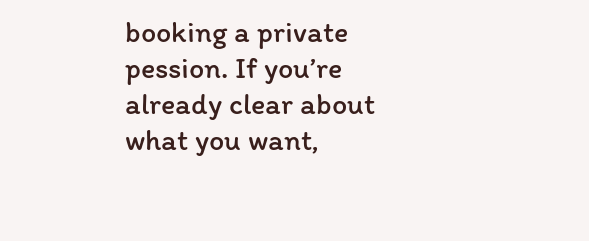booking a private pession. If you’re already clear about what you want,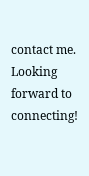contact me. Looking forward to connecting!